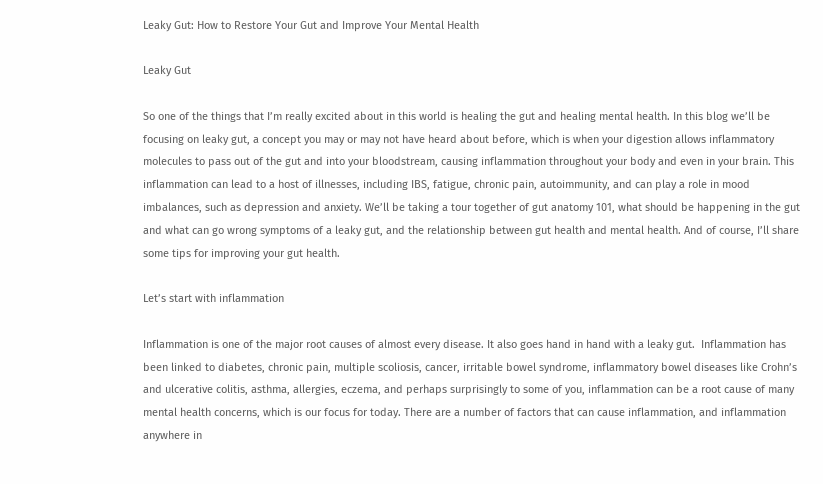Leaky Gut: How to Restore Your Gut and Improve Your Mental Health

Leaky Gut

So one of the things that I’m really excited about in this world is healing the gut and healing mental health. In this blog we’ll be focusing on leaky gut, a concept you may or may not have heard about before, which is when your digestion allows inflammatory molecules to pass out of the gut and into your bloodstream, causing inflammation throughout your body and even in your brain. This inflammation can lead to a host of illnesses, including IBS, fatigue, chronic pain, autoimmunity, and can play a role in mood imbalances, such as depression and anxiety. We’ll be taking a tour together of gut anatomy 101, what should be happening in the gut and what can go wrong symptoms of a leaky gut, and the relationship between gut health and mental health. And of course, I’ll share some tips for improving your gut health.

Let’s start with inflammation

Inflammation is one of the major root causes of almost every disease. It also goes hand in hand with a leaky gut.  Inflammation has been linked to diabetes, chronic pain, multiple scoliosis, cancer, irritable bowel syndrome, inflammatory bowel diseases like Crohn’s and ulcerative colitis, asthma, allergies, eczema, and perhaps surprisingly to some of you, inflammation can be a root cause of many mental health concerns, which is our focus for today. There are a number of factors that can cause inflammation, and inflammation anywhere in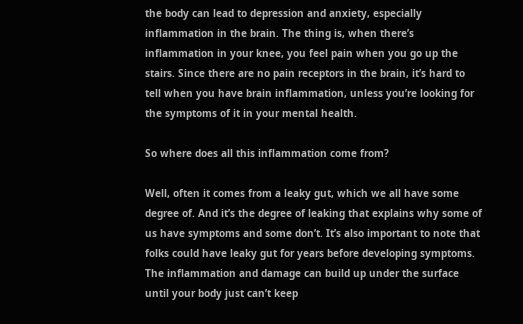the body can lead to depression and anxiety, especially inflammation in the brain. The thing is, when there’s inflammation in your knee, you feel pain when you go up the stairs. Since there are no pain receptors in the brain, it’s hard to tell when you have brain inflammation, unless you’re looking for the symptoms of it in your mental health.

So where does all this inflammation come from?

Well, often it comes from a leaky gut, which we all have some degree of. And it’s the degree of leaking that explains why some of us have symptoms and some don’t. It’s also important to note that folks could have leaky gut for years before developing symptoms. The inflammation and damage can build up under the surface until your body just can’t keep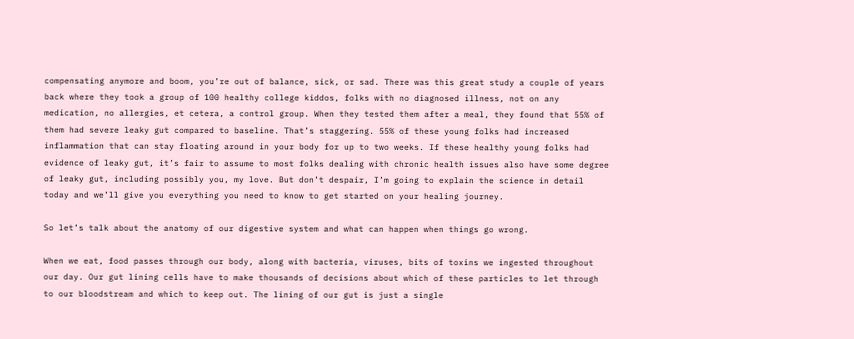compensating anymore and boom, you’re out of balance, sick, or sad. There was this great study a couple of years back where they took a group of 100 healthy college kiddos, folks with no diagnosed illness, not on any medication, no allergies, et cetera, a control group. When they tested them after a meal, they found that 55% of them had severe leaky gut compared to baseline. That’s staggering. 55% of these young folks had increased inflammation that can stay floating around in your body for up to two weeks. If these healthy young folks had evidence of leaky gut, it’s fair to assume to most folks dealing with chronic health issues also have some degree of leaky gut, including possibly you, my love. But don’t despair, I’m going to explain the science in detail today and we’ll give you everything you need to know to get started on your healing journey.

So let’s talk about the anatomy of our digestive system and what can happen when things go wrong.

When we eat, food passes through our body, along with bacteria, viruses, bits of toxins we ingested throughout our day. Our gut lining cells have to make thousands of decisions about which of these particles to let through to our bloodstream and which to keep out. The lining of our gut is just a single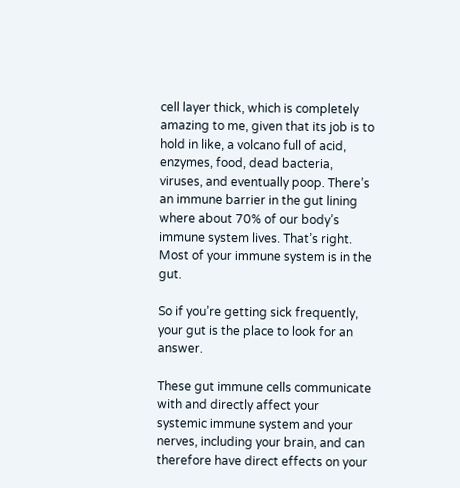cell layer thick, which is completely amazing to me, given that its job is to hold in like, a volcano full of acid, enzymes, food, dead bacteria, viruses, and eventually poop. There’s an immune barrier in the gut lining where about 70% of our body’s immune system lives. That’s right. Most of your immune system is in the gut.

So if you’re getting sick frequently, your gut is the place to look for an answer.

These gut immune cells communicate with and directly affect your systemic immune system and your nerves, including your brain, and can therefore have direct effects on your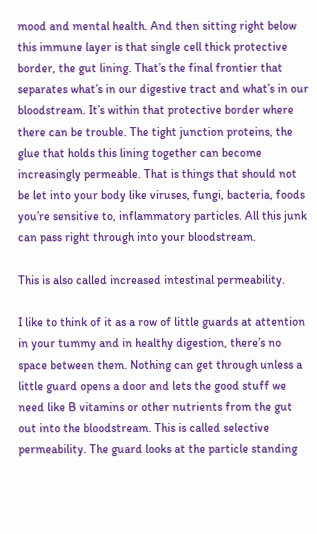mood and mental health. And then sitting right below this immune layer is that single cell thick protective border, the gut lining. That’s the final frontier that separates what’s in our digestive tract and what’s in our bloodstream. It’s within that protective border where there can be trouble. The tight junction proteins, the glue that holds this lining together can become increasingly permeable. That is things that should not be let into your body like viruses, fungi, bacteria, foods you’re sensitive to, inflammatory particles. All this junk can pass right through into your bloodstream.

This is also called increased intestinal permeability.

I like to think of it as a row of little guards at attention in your tummy and in healthy digestion, there’s no space between them. Nothing can get through unless a little guard opens a door and lets the good stuff we need like B vitamins or other nutrients from the gut out into the bloodstream. This is called selective permeability. The guard looks at the particle standing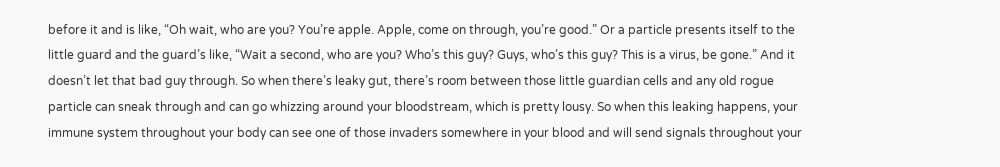before it and is like, “Oh wait, who are you? You’re apple. Apple, come on through, you’re good.” Or a particle presents itself to the little guard and the guard’s like, “Wait a second, who are you? Who’s this guy? Guys, who’s this guy? This is a virus, be gone.” And it doesn’t let that bad guy through. So when there’s leaky gut, there’s room between those little guardian cells and any old rogue particle can sneak through and can go whizzing around your bloodstream, which is pretty lousy. So when this leaking happens, your immune system throughout your body can see one of those invaders somewhere in your blood and will send signals throughout your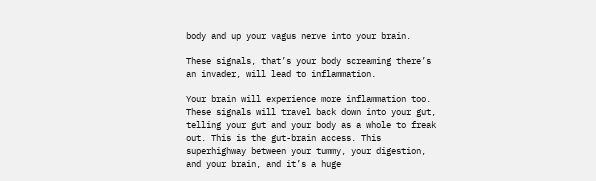body and up your vagus nerve into your brain.

These signals, that’s your body screaming there’s an invader, will lead to inflammation.

Your brain will experience more inflammation too. These signals will travel back down into your gut, telling your gut and your body as a whole to freak out. This is the gut-brain access. This superhighway between your tummy, your digestion, and your brain, and it’s a huge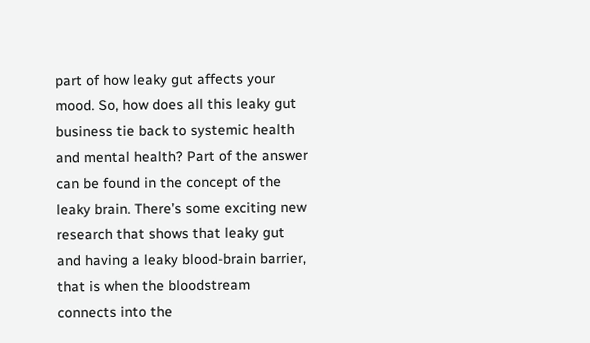part of how leaky gut affects your mood. So, how does all this leaky gut business tie back to systemic health and mental health? Part of the answer can be found in the concept of the leaky brain. There’s some exciting new research that shows that leaky gut and having a leaky blood-brain barrier, that is when the bloodstream connects into the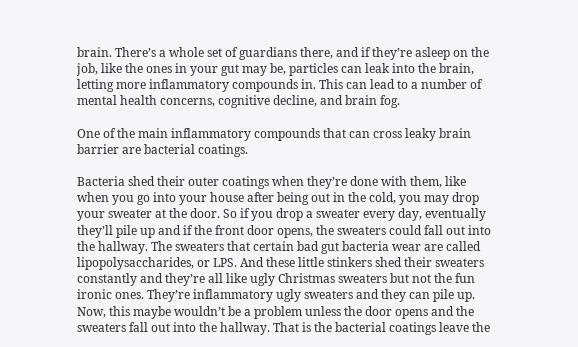brain. There’s a whole set of guardians there, and if they’re asleep on the job, like the ones in your gut may be, particles can leak into the brain, letting more inflammatory compounds in. This can lead to a number of mental health concerns, cognitive decline, and brain fog.

One of the main inflammatory compounds that can cross leaky brain barrier are bacterial coatings.

Bacteria shed their outer coatings when they’re done with them, like when you go into your house after being out in the cold, you may drop your sweater at the door. So if you drop a sweater every day, eventually they’ll pile up and if the front door opens, the sweaters could fall out into the hallway. The sweaters that certain bad gut bacteria wear are called lipopolysaccharides, or LPS. And these little stinkers shed their sweaters constantly and they’re all like ugly Christmas sweaters but not the fun ironic ones. They’re inflammatory ugly sweaters and they can pile up. Now, this maybe wouldn’t be a problem unless the door opens and the sweaters fall out into the hallway. That is the bacterial coatings leave the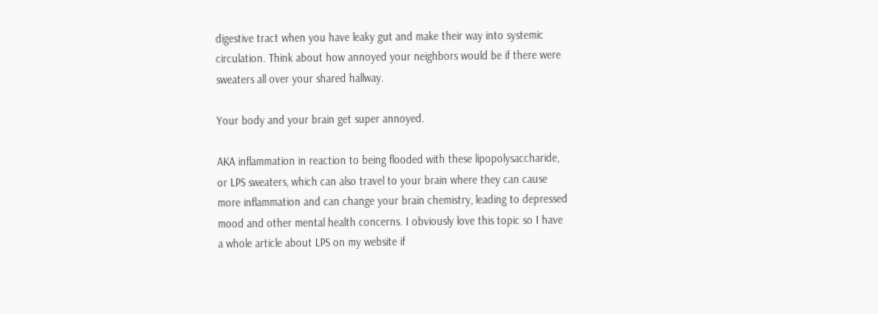digestive tract when you have leaky gut and make their way into systemic circulation. Think about how annoyed your neighbors would be if there were sweaters all over your shared hallway.

Your body and your brain get super annoyed.

AKA inflammation in reaction to being flooded with these lipopolysaccharide, or LPS sweaters, which can also travel to your brain where they can cause more inflammation and can change your brain chemistry, leading to depressed mood and other mental health concerns. I obviously love this topic so I have a whole article about LPS on my website if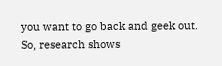you want to go back and geek out. So, research shows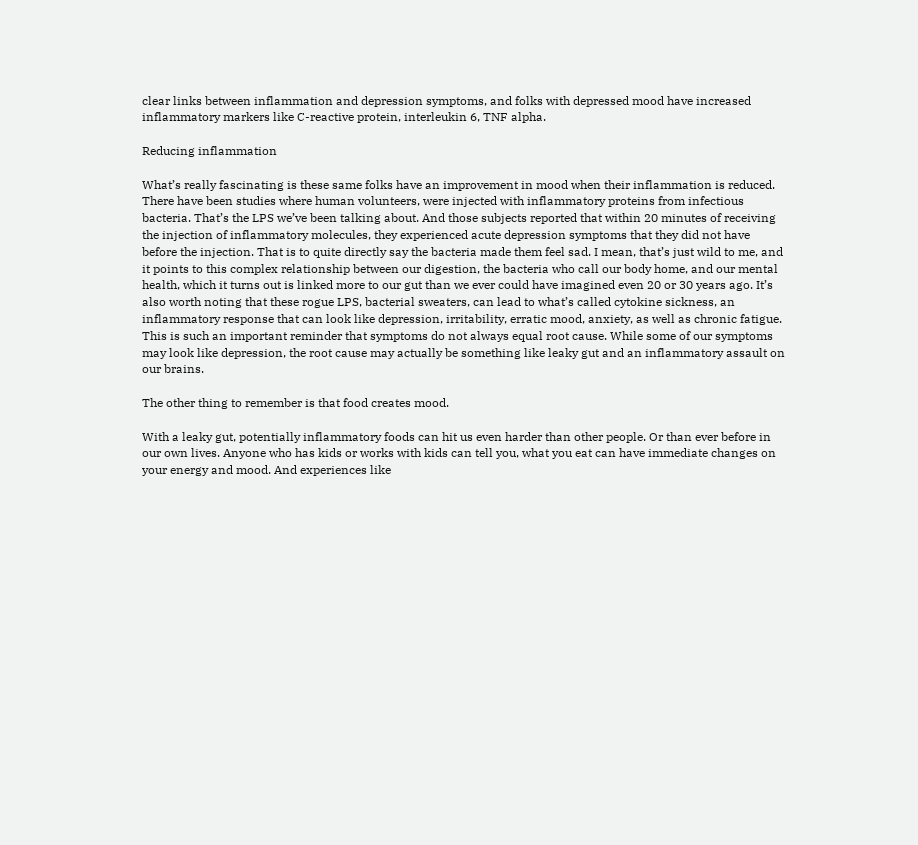clear links between inflammation and depression symptoms, and folks with depressed mood have increased inflammatory markers like C-reactive protein, interleukin 6, TNF alpha.

Reducing inflammation

What’s really fascinating is these same folks have an improvement in mood when their inflammation is reduced. There have been studies where human volunteers, were injected with inflammatory proteins from infectious bacteria. That’s the LPS we’ve been talking about. And those subjects reported that within 20 minutes of receiving the injection of inflammatory molecules, they experienced acute depression symptoms that they did not have before the injection. That is to quite directly say the bacteria made them feel sad. I mean, that’s just wild to me, and it points to this complex relationship between our digestion, the bacteria who call our body home, and our mental health, which it turns out is linked more to our gut than we ever could have imagined even 20 or 30 years ago. It’s also worth noting that these rogue LPS, bacterial sweaters, can lead to what’s called cytokine sickness, an inflammatory response that can look like depression, irritability, erratic mood, anxiety, as well as chronic fatigue. This is such an important reminder that symptoms do not always equal root cause. While some of our symptoms may look like depression, the root cause may actually be something like leaky gut and an inflammatory assault on our brains.

The other thing to remember is that food creates mood.

With a leaky gut, potentially inflammatory foods can hit us even harder than other people. Or than ever before in our own lives. Anyone who has kids or works with kids can tell you, what you eat can have immediate changes on your energy and mood. And experiences like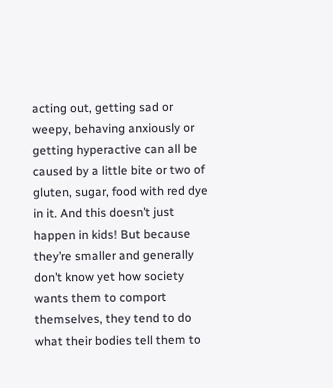acting out, getting sad or weepy, behaving anxiously or getting hyperactive can all be caused by a little bite or two of gluten, sugar, food with red dye in it. And this doesn’t just happen in kids! But because they’re smaller and generally don’t know yet how society wants them to comport themselves, they tend to do what their bodies tell them to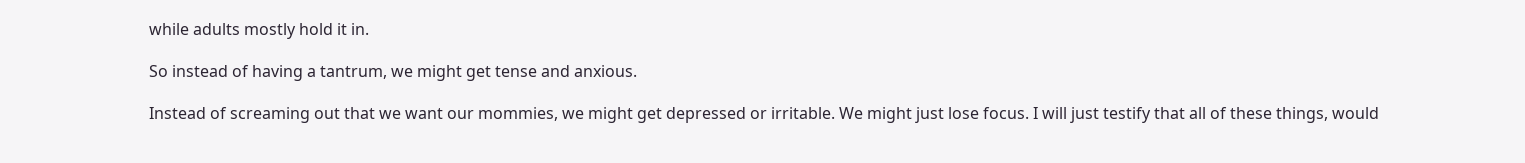while adults mostly hold it in.

So instead of having a tantrum, we might get tense and anxious.

Instead of screaming out that we want our mommies, we might get depressed or irritable. We might just lose focus. I will just testify that all of these things, would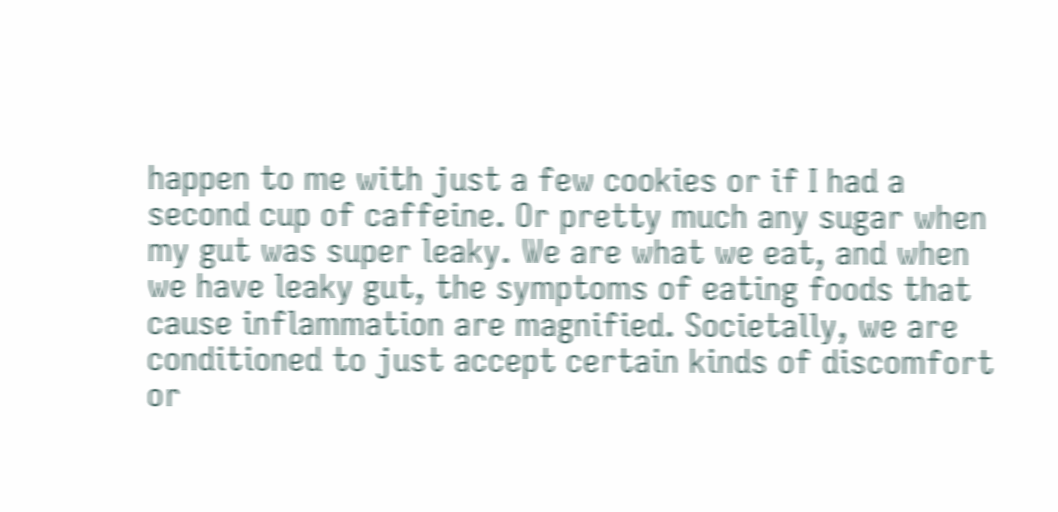happen to me with just a few cookies or if I had a second cup of caffeine. Or pretty much any sugar when my gut was super leaky. We are what we eat, and when we have leaky gut, the symptoms of eating foods that cause inflammation are magnified. Societally, we are conditioned to just accept certain kinds of discomfort or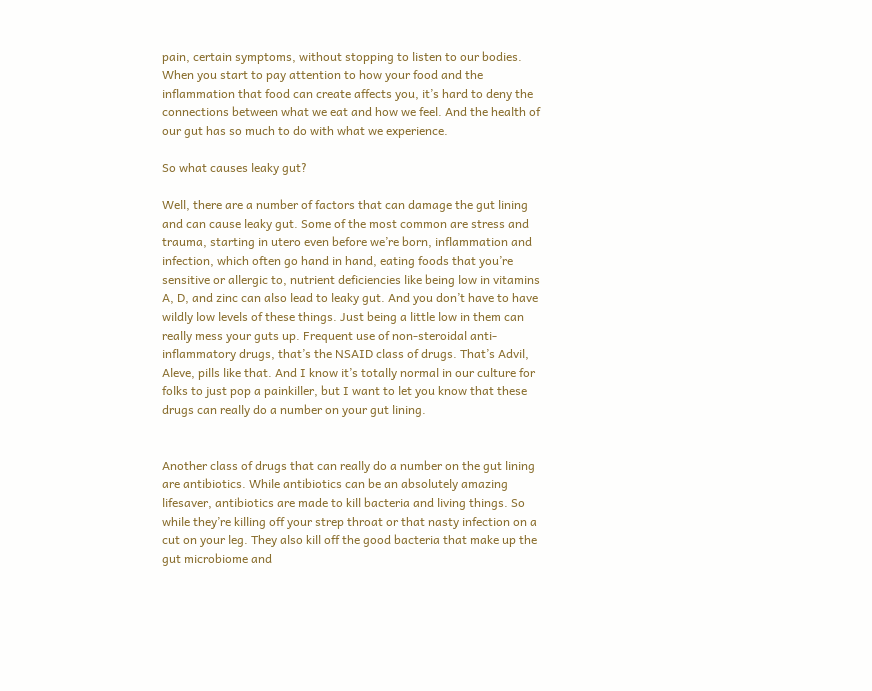pain, certain symptoms, without stopping to listen to our bodies. When you start to pay attention to how your food and the inflammation that food can create affects you, it’s hard to deny the connections between what we eat and how we feel. And the health of our gut has so much to do with what we experience.

So what causes leaky gut?

Well, there are a number of factors that can damage the gut lining and can cause leaky gut. Some of the most common are stress and trauma, starting in utero even before we’re born, inflammation and infection, which often go hand in hand, eating foods that you’re sensitive or allergic to, nutrient deficiencies like being low in vitamins A, D, and zinc can also lead to leaky gut. And you don’t have to have wildly low levels of these things. Just being a little low in them can really mess your guts up. Frequent use of non-steroidal anti-inflammatory drugs, that’s the NSAID class of drugs. That’s Advil, Aleve, pills like that. And I know it’s totally normal in our culture for folks to just pop a painkiller, but I want to let you know that these drugs can really do a number on your gut lining.


Another class of drugs that can really do a number on the gut lining are antibiotics. While antibiotics can be an absolutely amazing lifesaver, antibiotics are made to kill bacteria and living things. So while they’re killing off your strep throat or that nasty infection on a cut on your leg. They also kill off the good bacteria that make up the gut microbiome and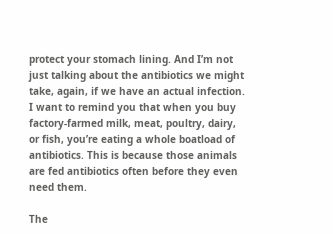protect your stomach lining. And I’m not just talking about the antibiotics we might take, again, if we have an actual infection. I want to remind you that when you buy factory-farmed milk, meat, poultry, dairy, or fish, you’re eating a whole boatload of antibiotics. This is because those animals are fed antibiotics often before they even need them.

The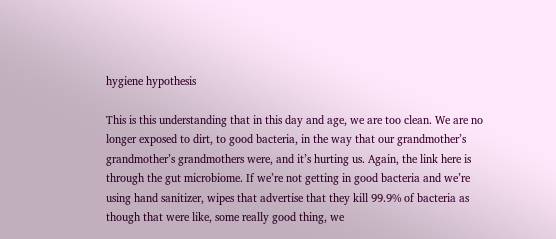hygiene hypothesis

This is this understanding that in this day and age, we are too clean. We are no longer exposed to dirt, to good bacteria, in the way that our grandmother’s grandmother’s grandmothers were, and it’s hurting us. Again, the link here is through the gut microbiome. If we’re not getting in good bacteria and we’re using hand sanitizer, wipes that advertise that they kill 99.9% of bacteria as though that were like, some really good thing, we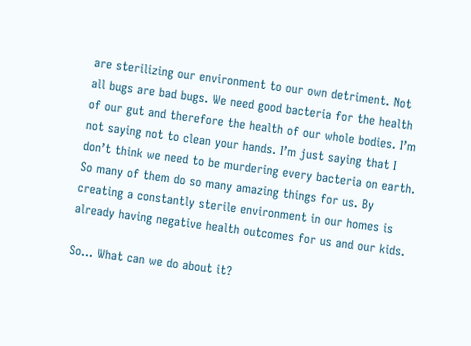are sterilizing our environment to our own detriment. Not all bugs are bad bugs. We need good bacteria for the health of our gut and therefore the health of our whole bodies. I’m not saying not to clean your hands. I’m just saying that I don’t think we need to be murdering every bacteria on earth. So many of them do so many amazing things for us. By creating a constantly sterile environment in our homes is already having negative health outcomes for us and our kids.

So… What can we do about it?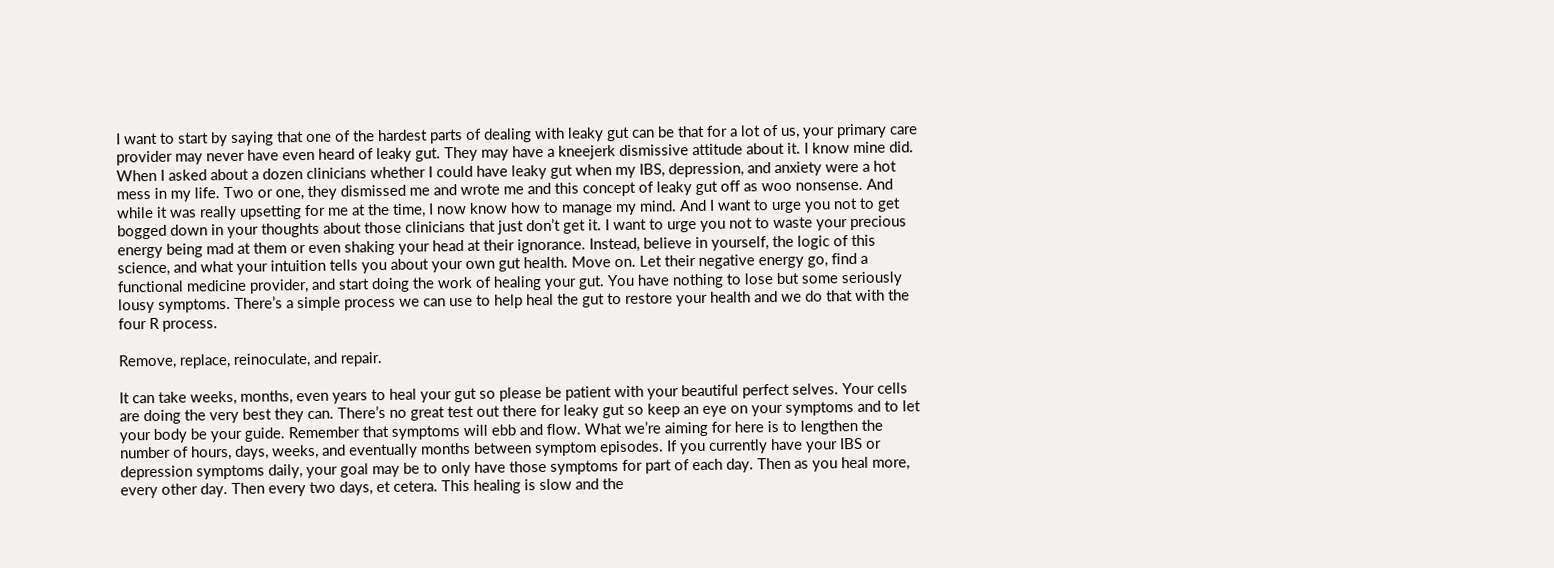I want to start by saying that one of the hardest parts of dealing with leaky gut can be that for a lot of us, your primary care provider may never have even heard of leaky gut. They may have a kneejerk dismissive attitude about it. I know mine did. When I asked about a dozen clinicians whether I could have leaky gut when my IBS, depression, and anxiety were a hot mess in my life. Two or one, they dismissed me and wrote me and this concept of leaky gut off as woo nonsense. And while it was really upsetting for me at the time, I now know how to manage my mind. And I want to urge you not to get bogged down in your thoughts about those clinicians that just don’t get it. I want to urge you not to waste your precious energy being mad at them or even shaking your head at their ignorance. Instead, believe in yourself, the logic of this science, and what your intuition tells you about your own gut health. Move on. Let their negative energy go, find a functional medicine provider, and start doing the work of healing your gut. You have nothing to lose but some seriously lousy symptoms. There’s a simple process we can use to help heal the gut to restore your health and we do that with the four R process.

Remove, replace, reinoculate, and repair.

It can take weeks, months, even years to heal your gut so please be patient with your beautiful perfect selves. Your cells are doing the very best they can. There’s no great test out there for leaky gut so keep an eye on your symptoms and to let your body be your guide. Remember that symptoms will ebb and flow. What we’re aiming for here is to lengthen the number of hours, days, weeks, and eventually months between symptom episodes. If you currently have your IBS or depression symptoms daily, your goal may be to only have those symptoms for part of each day. Then as you heal more, every other day. Then every two days, et cetera. This healing is slow and the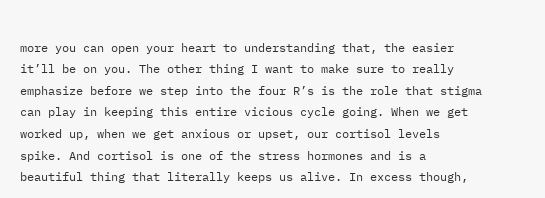more you can open your heart to understanding that, the easier it’ll be on you. The other thing I want to make sure to really emphasize before we step into the four R’s is the role that stigma can play in keeping this entire vicious cycle going. When we get worked up, when we get anxious or upset, our cortisol levels spike. And cortisol is one of the stress hormones and is a beautiful thing that literally keeps us alive. In excess though,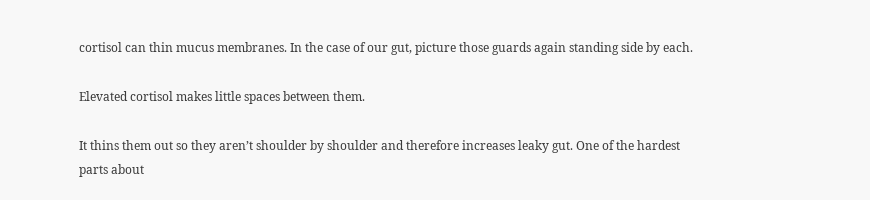cortisol can thin mucus membranes. In the case of our gut, picture those guards again standing side by each.

Elevated cortisol makes little spaces between them.

It thins them out so they aren’t shoulder by shoulder and therefore increases leaky gut. One of the hardest parts about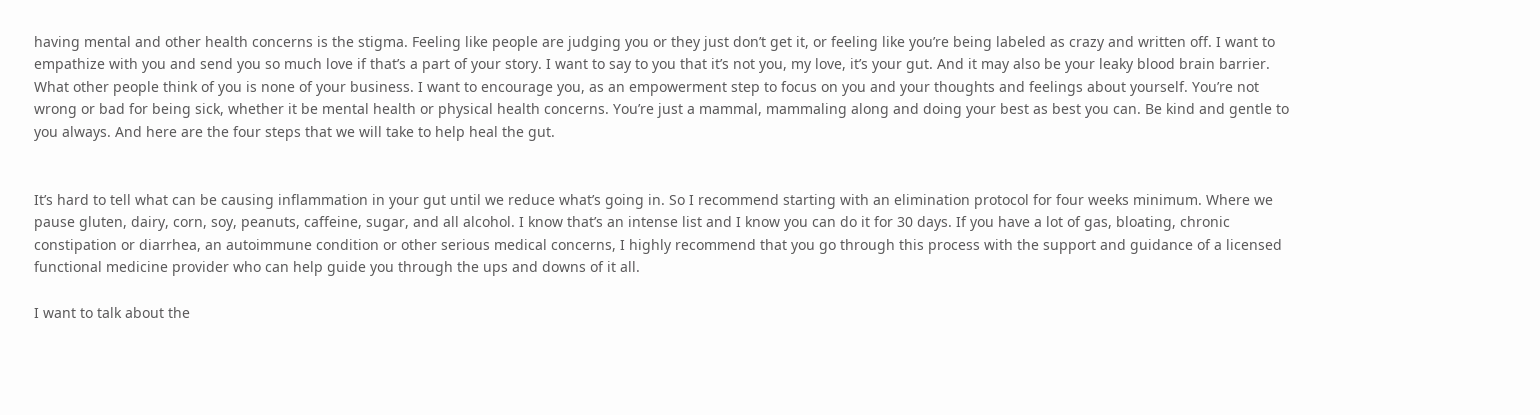having mental and other health concerns is the stigma. Feeling like people are judging you or they just don’t get it, or feeling like you’re being labeled as crazy and written off. I want to empathize with you and send you so much love if that’s a part of your story. I want to say to you that it’s not you, my love, it’s your gut. And it may also be your leaky blood brain barrier. What other people think of you is none of your business. I want to encourage you, as an empowerment step to focus on you and your thoughts and feelings about yourself. You’re not wrong or bad for being sick, whether it be mental health or physical health concerns. You’re just a mammal, mammaling along and doing your best as best you can. Be kind and gentle to you always. And here are the four steps that we will take to help heal the gut.


It’s hard to tell what can be causing inflammation in your gut until we reduce what’s going in. So I recommend starting with an elimination protocol for four weeks minimum. Where we pause gluten, dairy, corn, soy, peanuts, caffeine, sugar, and all alcohol. I know that’s an intense list and I know you can do it for 30 days. If you have a lot of gas, bloating, chronic constipation or diarrhea, an autoimmune condition or other serious medical concerns, I highly recommend that you go through this process with the support and guidance of a licensed functional medicine provider who can help guide you through the ups and downs of it all.

I want to talk about the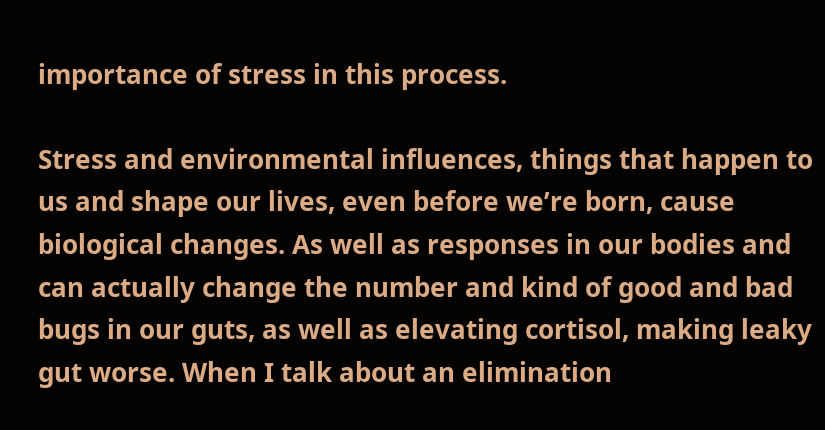importance of stress in this process.

Stress and environmental influences, things that happen to us and shape our lives, even before we’re born, cause biological changes. As well as responses in our bodies and can actually change the number and kind of good and bad bugs in our guts, as well as elevating cortisol, making leaky gut worse. When I talk about an elimination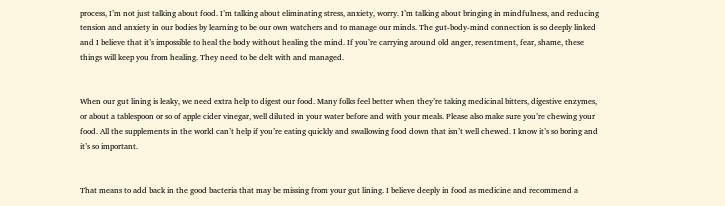process, I’m not just talking about food. I’m talking about eliminating stress, anxiety, worry. I’m talking about bringing in mindfulness, and reducing tension and anxiety in our bodies by learning to be our own watchers and to manage our minds. The gut-body-mind connection is so deeply linked and I believe that it’s impossible to heal the body without healing the mind. If you’re carrying around old anger, resentment, fear, shame, these things will keep you from healing. They need to be delt with and managed.


When our gut lining is leaky, we need extra help to digest our food. Many folks feel better when they’re taking medicinal bitters, digestive enzymes, or about a tablespoon or so of apple cider vinegar, well diluted in your water before and with your meals. Please also make sure you’re chewing your food. All the supplements in the world can’t help if you’re eating quickly and swallowing food down that isn’t well chewed. I know it’s so boring and it’s so important.


That means to add back in the good bacteria that may be missing from your gut lining. I believe deeply in food as medicine and recommend a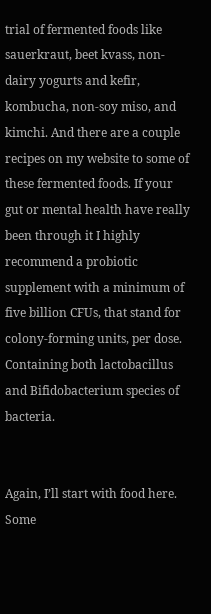trial of fermented foods like sauerkraut, beet kvass, non-dairy yogurts and kefir, kombucha, non-soy miso, and kimchi. And there are a couple recipes on my website to some of these fermented foods. If your gut or mental health have really been through it I highly recommend a probiotic supplement with a minimum of five billion CFUs, that stand for colony-forming units, per dose. Containing both lactobacillus and Bifidobacterium species of bacteria.


Again, I’ll start with food here. Some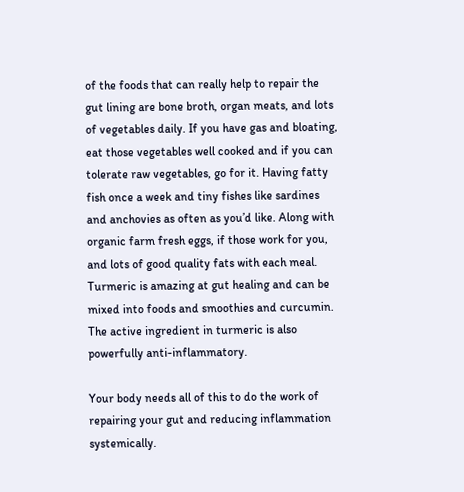of the foods that can really help to repair the gut lining are bone broth, organ meats, and lots of vegetables daily. If you have gas and bloating, eat those vegetables well cooked and if you can tolerate raw vegetables, go for it. Having fatty fish once a week and tiny fishes like sardines and anchovies as often as you’d like. Along with organic farm fresh eggs, if those work for you, and lots of good quality fats with each meal. Turmeric is amazing at gut healing and can be mixed into foods and smoothies and curcumin. The active ingredient in turmeric is also powerfully anti-inflammatory.

Your body needs all of this to do the work of repairing your gut and reducing inflammation systemically.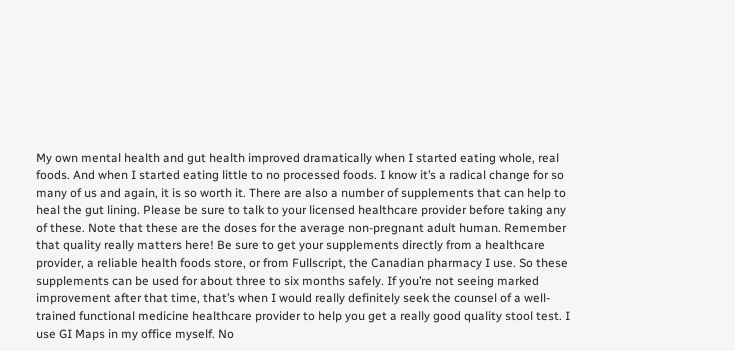My own mental health and gut health improved dramatically when I started eating whole, real foods. And when I started eating little to no processed foods. I know it’s a radical change for so many of us and again, it is so worth it. There are also a number of supplements that can help to heal the gut lining. Please be sure to talk to your licensed healthcare provider before taking any of these. Note that these are the doses for the average non-pregnant adult human. Remember that quality really matters here! Be sure to get your supplements directly from a healthcare provider, a reliable health foods store, or from Fullscript, the Canadian pharmacy I use. So these supplements can be used for about three to six months safely. If you’re not seeing marked improvement after that time, that’s when I would really definitely seek the counsel of a well-trained functional medicine healthcare provider to help you get a really good quality stool test. I use GI Maps in my office myself. No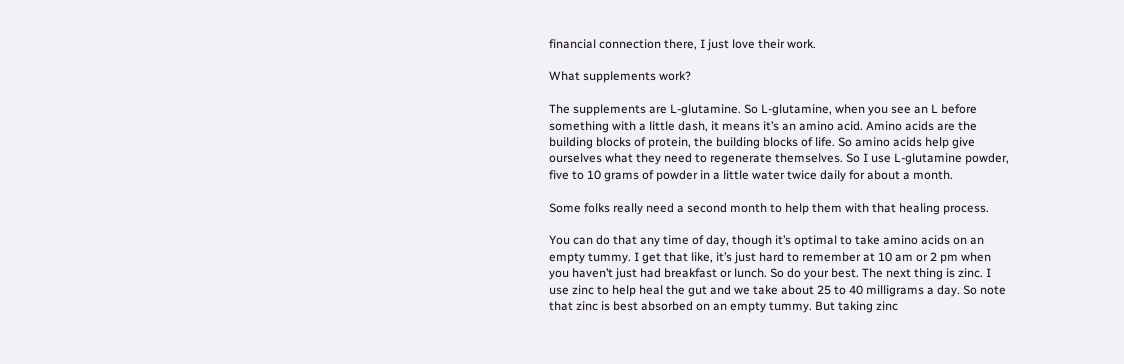financial connection there, I just love their work.

What supplements work?

The supplements are L-glutamine. So L-glutamine, when you see an L before something with a little dash, it means it’s an amino acid. Amino acids are the building blocks of protein, the building blocks of life. So amino acids help give ourselves what they need to regenerate themselves. So I use L-glutamine powder, five to 10 grams of powder in a little water twice daily for about a month.

Some folks really need a second month to help them with that healing process.

You can do that any time of day, though it’s optimal to take amino acids on an empty tummy. I get that like, it’s just hard to remember at 10 am or 2 pm when you haven’t just had breakfast or lunch. So do your best. The next thing is zinc. I use zinc to help heal the gut and we take about 25 to 40 milligrams a day. So note that zinc is best absorbed on an empty tummy. But taking zinc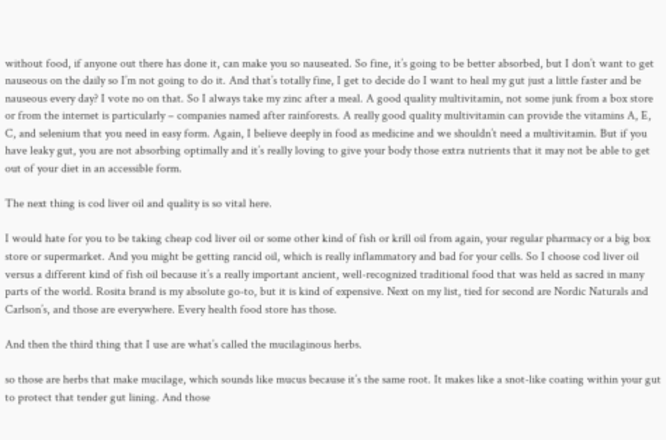without food, if anyone out there has done it, can make you so nauseated. So fine, it’s going to be better absorbed, but I don’t want to get nauseous on the daily so I’m not going to do it. And that’s totally fine, I get to decide do I want to heal my gut just a little faster and be nauseous every day? I vote no on that. So I always take my zinc after a meal. A good quality multivitamin, not some junk from a box store or from the internet is particularly – companies named after rainforests. A really good quality multivitamin can provide the vitamins A, E, C, and selenium that you need in easy form. Again, I believe deeply in food as medicine and we shouldn’t need a multivitamin. But if you have leaky gut, you are not absorbing optimally and it’s really loving to give your body those extra nutrients that it may not be able to get out of your diet in an accessible form.

The next thing is cod liver oil and quality is so vital here.

I would hate for you to be taking cheap cod liver oil or some other kind of fish or krill oil from again, your regular pharmacy or a big box store or supermarket. And you might be getting rancid oil, which is really inflammatory and bad for your cells. So I choose cod liver oil versus a different kind of fish oil because it’s a really important ancient, well-recognized traditional food that was held as sacred in many parts of the world. Rosita brand is my absolute go-to, but it is kind of expensive. Next on my list, tied for second are Nordic Naturals and Carlson’s, and those are everywhere. Every health food store has those.

And then the third thing that I use are what’s called the mucilaginous herbs.

so those are herbs that make mucilage, which sounds like mucus because it’s the same root. It makes like a snot-like coating within your gut to protect that tender gut lining. And those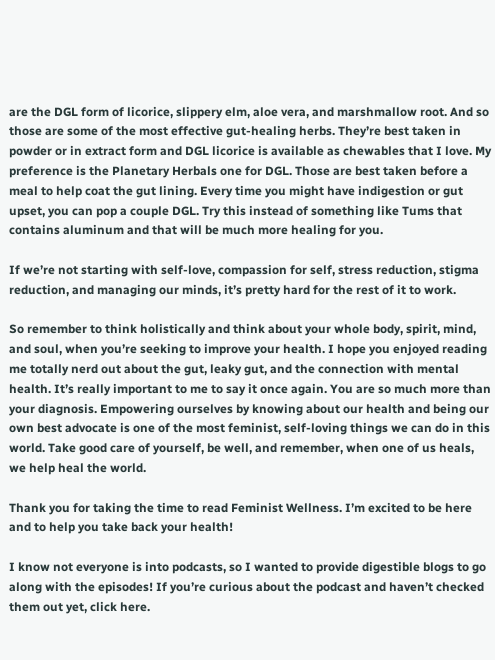are the DGL form of licorice, slippery elm, aloe vera, and marshmallow root. And so those are some of the most effective gut-healing herbs. They’re best taken in powder or in extract form and DGL licorice is available as chewables that I love. My preference is the Planetary Herbals one for DGL. Those are best taken before a meal to help coat the gut lining. Every time you might have indigestion or gut upset, you can pop a couple DGL. Try this instead of something like Tums that contains aluminum and that will be much more healing for you.

If we’re not starting with self-love, compassion for self, stress reduction, stigma reduction, and managing our minds, it’s pretty hard for the rest of it to work.

So remember to think holistically and think about your whole body, spirit, mind, and soul, when you’re seeking to improve your health. I hope you enjoyed reading me totally nerd out about the gut, leaky gut, and the connection with mental health. It’s really important to me to say it once again. You are so much more than your diagnosis. Empowering ourselves by knowing about our health and being our own best advocate is one of the most feminist, self-loving things we can do in this world. Take good care of yourself, be well, and remember, when one of us heals, we help heal the world.

Thank you for taking the time to read Feminist Wellness. I’m excited to be here and to help you take back your health!

I know not everyone is into podcasts, so I wanted to provide digestible blogs to go along with the episodes! If you’re curious about the podcast and haven’t checked them out yet, click here.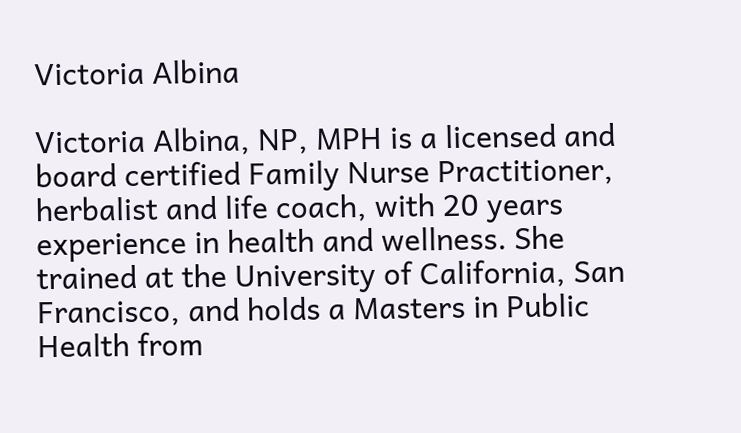Victoria Albina

Victoria Albina, NP, MPH is a licensed and board certified Family Nurse Practitioner, herbalist and life coach, with 20 years experience in health and wellness. She trained at the University of California, San Francisco, and holds a Masters in Public Health from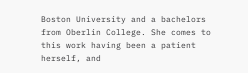Boston University and a bachelors from Oberlin College. She comes to this work having been a patient herself, and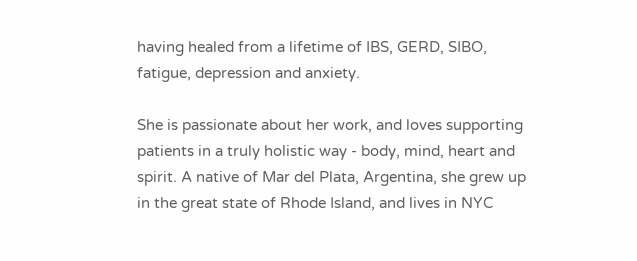having healed from a lifetime of IBS, GERD, SIBO, fatigue, depression and anxiety.

She is passionate about her work, and loves supporting patients in a truly holistic way - body, mind, heart and spirit. A native of Mar del Plata, Argentina, she grew up in the great state of Rhode Island, and lives in NYC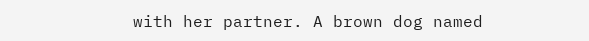with her partner. A brown dog named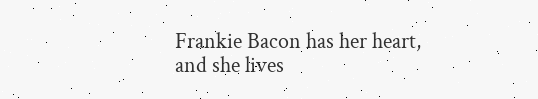Frankie Bacon has her heart, and she lives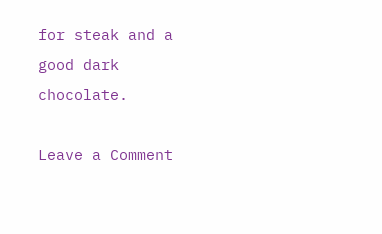for steak and a good dark chocolate.

Leave a Comment